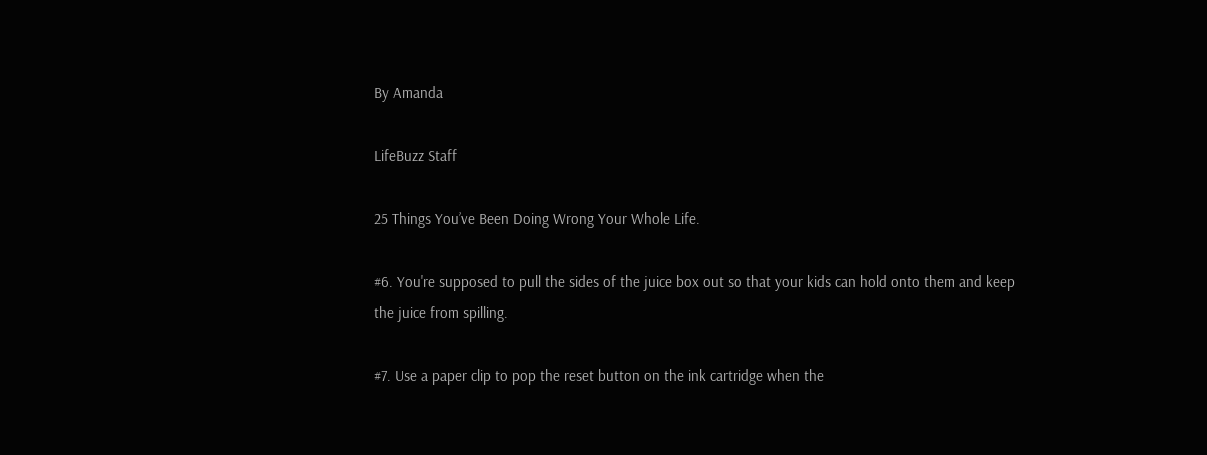By Amanda

LifeBuzz Staff

25 Things You’ve Been Doing Wrong Your Whole Life.

#6. You're supposed to pull the sides of the juice box out so that your kids can hold onto them and keep the juice from spilling.

#7. Use a paper clip to pop the reset button on the ink cartridge when the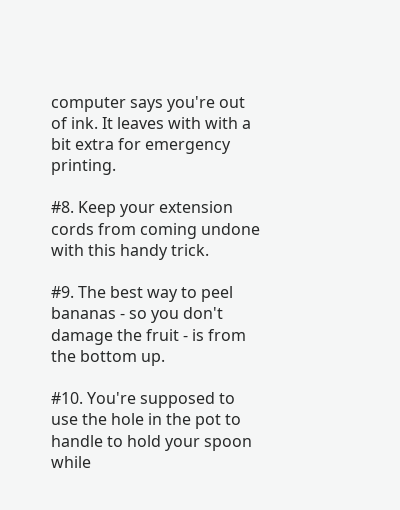computer says you're out of ink. It leaves with with a bit extra for emergency printing.

#8. Keep your extension cords from coming undone with this handy trick.

#9. The best way to peel bananas - so you don't damage the fruit - is from the bottom up.

#10. You're supposed to use the hole in the pot to handle to hold your spoon while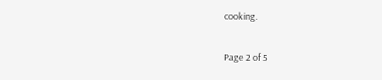cooking.

Page 2 of 5